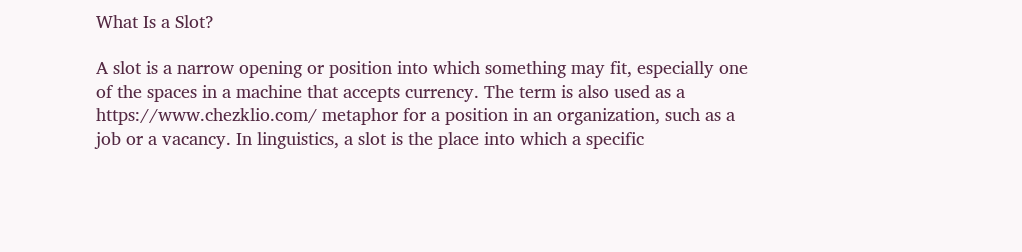What Is a Slot?

A slot is a narrow opening or position into which something may fit, especially one of the spaces in a machine that accepts currency. The term is also used as a https://www.chezklio.com/ metaphor for a position in an organization, such as a job or a vacancy. In linguistics, a slot is the place into which a specific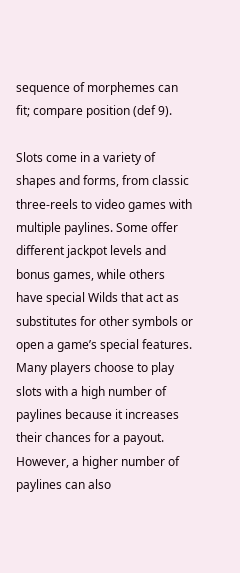sequence of morphemes can fit; compare position (def 9).

Slots come in a variety of shapes and forms, from classic three-reels to video games with multiple paylines. Some offer different jackpot levels and bonus games, while others have special Wilds that act as substitutes for other symbols or open a game’s special features. Many players choose to play slots with a high number of paylines because it increases their chances for a payout. However, a higher number of paylines can also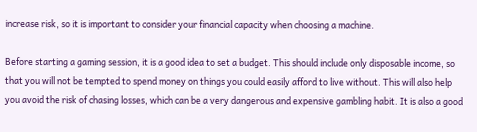increase risk, so it is important to consider your financial capacity when choosing a machine.

Before starting a gaming session, it is a good idea to set a budget. This should include only disposable income, so that you will not be tempted to spend money on things you could easily afford to live without. This will also help you avoid the risk of chasing losses, which can be a very dangerous and expensive gambling habit. It is also a good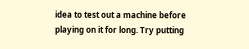idea to test out a machine before playing on it for long. Try putting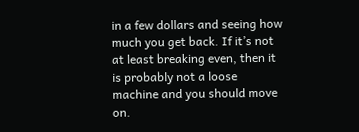in a few dollars and seeing how much you get back. If it’s not at least breaking even, then it is probably not a loose machine and you should move on.